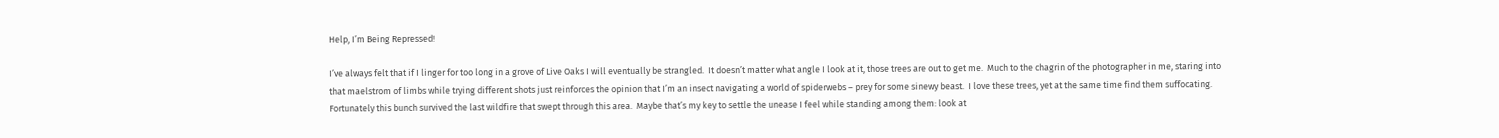Help, I’m Being Repressed!

I’ve always felt that if I linger for too long in a grove of Live Oaks I will eventually be strangled.  It doesn’t matter what angle I look at it, those trees are out to get me.  Much to the chagrin of the photographer in me, staring into that maelstrom of limbs while trying different shots just reinforces the opinion that I’m an insect navigating a world of spiderwebs – prey for some sinewy beast.  I love these trees, yet at the same time find them suffocating.  Fortunately this bunch survived the last wildfire that swept through this area.  Maybe that’s my key to settle the unease I feel while standing among them: look at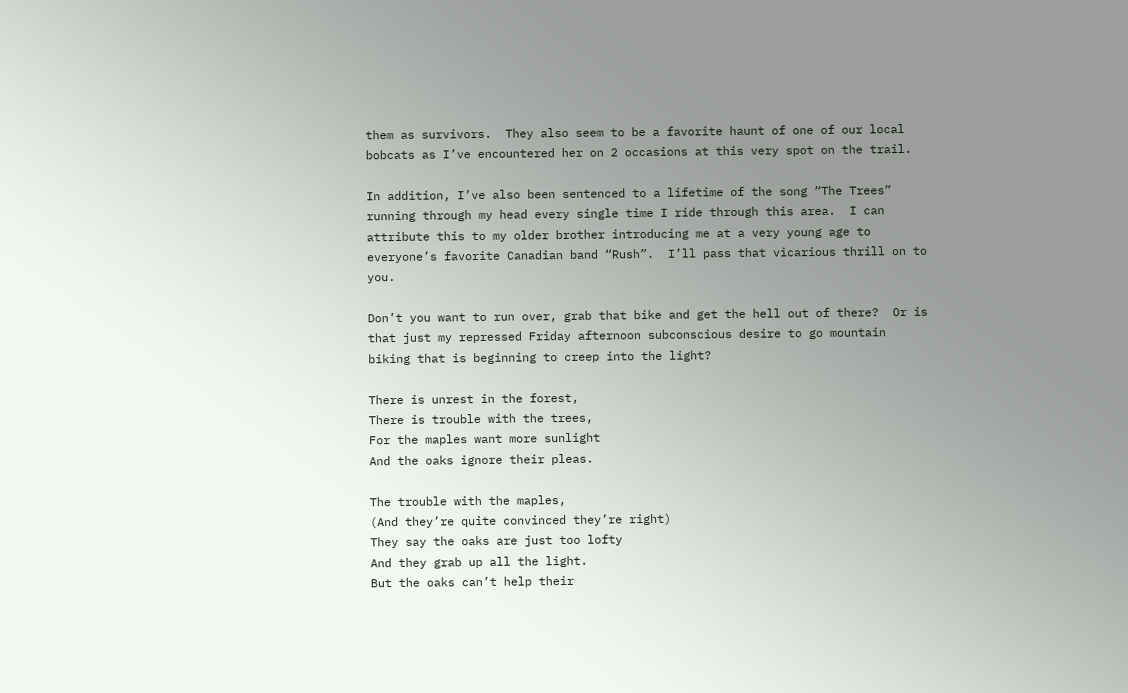them as survivors.  They also seem to be a favorite haunt of one of our local bobcats as I’ve encountered her on 2 occasions at this very spot on the trail.

In addition, I’ve also been sentenced to a lifetime of the song “The Trees” running through my head every single time I ride through this area.  I can attribute this to my older brother introducing me at a very young age to everyone’s favorite Canadian band “Rush”.  I’ll pass that vicarious thrill on to you.

Don’t you want to run over, grab that bike and get the hell out of there?  Or is that just my repressed Friday afternoon subconscious desire to go mountain biking that is beginning to creep into the light?

There is unrest in the forest,
There is trouble with the trees,
For the maples want more sunlight
And the oaks ignore their pleas.

The trouble with the maples,
(And they’re quite convinced they’re right)
They say the oaks are just too lofty
And they grab up all the light.
But the oaks can’t help their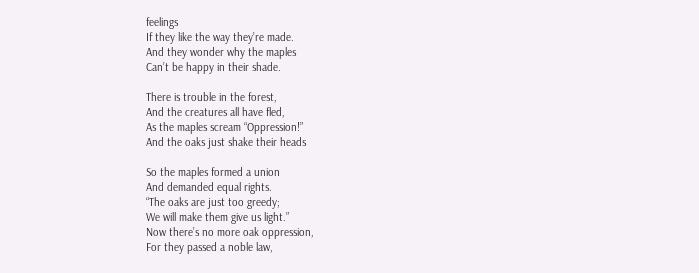feelings
If they like the way they’re made.
And they wonder why the maples
Can’t be happy in their shade.

There is trouble in the forest,
And the creatures all have fled,
As the maples scream “Oppression!”
And the oaks just shake their heads

So the maples formed a union
And demanded equal rights.
“The oaks are just too greedy;
We will make them give us light.”
Now there’s no more oak oppression,
For they passed a noble law,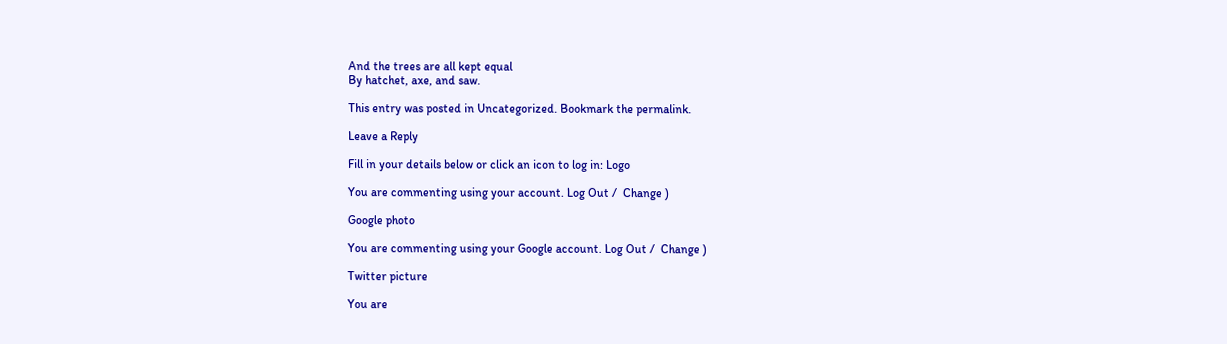And the trees are all kept equal
By hatchet, axe, and saw.

This entry was posted in Uncategorized. Bookmark the permalink.

Leave a Reply

Fill in your details below or click an icon to log in: Logo

You are commenting using your account. Log Out /  Change )

Google photo

You are commenting using your Google account. Log Out /  Change )

Twitter picture

You are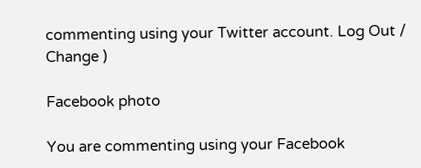commenting using your Twitter account. Log Out /  Change )

Facebook photo

You are commenting using your Facebook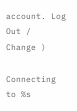account. Log Out /  Change )

Connecting to %s